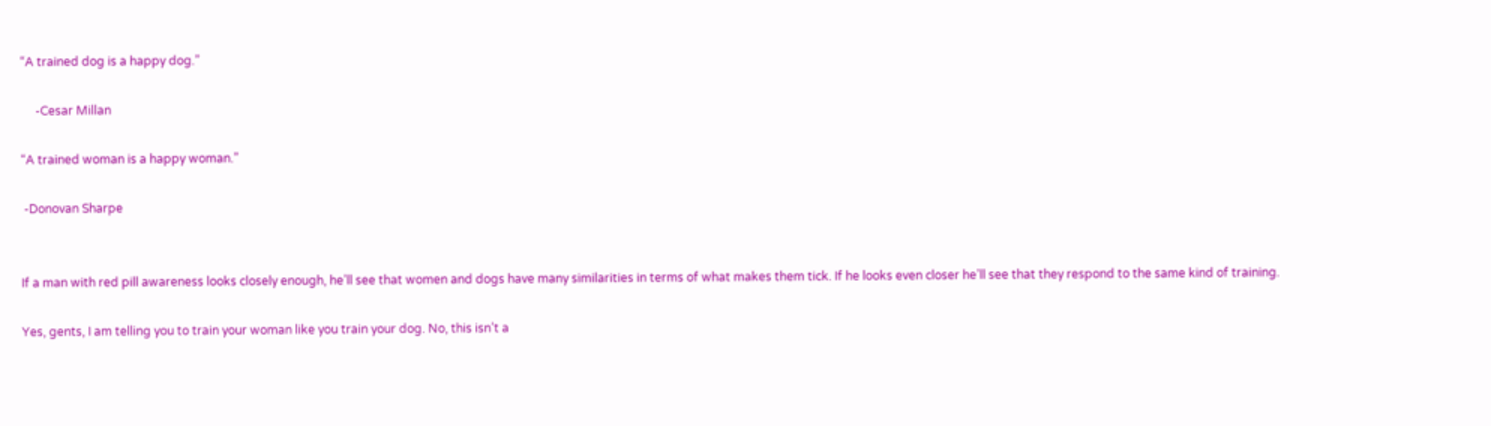“A trained dog is a happy dog.”

     -Cesar Millan

“A trained woman is a happy woman.”

 -Donovan Sharpe


If a man with red pill awareness looks closely enough, he’ll see that women and dogs have many similarities in terms of what makes them tick. If he looks even closer he’ll see that they respond to the same kind of training.

Yes, gents, I am telling you to train your woman like you train your dog. No, this isn’t a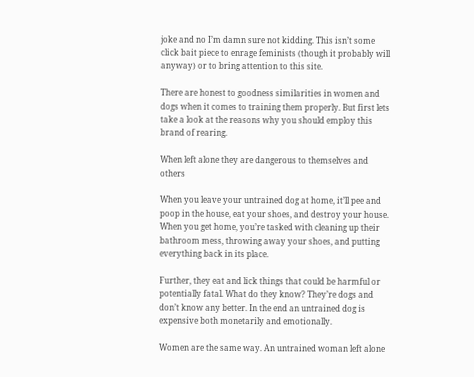joke and no I’m damn sure not kidding. This isn’t some click bait piece to enrage feminists (though it probably will anyway) or to bring attention to this site.

There are honest to goodness similarities in women and dogs when it comes to training them properly. But first lets take a look at the reasons why you should employ this brand of rearing.

When left alone they are dangerous to themselves and others

When you leave your untrained dog at home, it’ll pee and poop in the house, eat your shoes, and destroy your house. When you get home, you’re tasked with cleaning up their bathroom mess, throwing away your shoes, and putting everything back in its place.

Further, they eat and lick things that could be harmful or potentially fatal. What do they know? They’re dogs and don’t know any better. In the end an untrained dog is expensive both monetarily and emotionally.

Women are the same way. An untrained woman left alone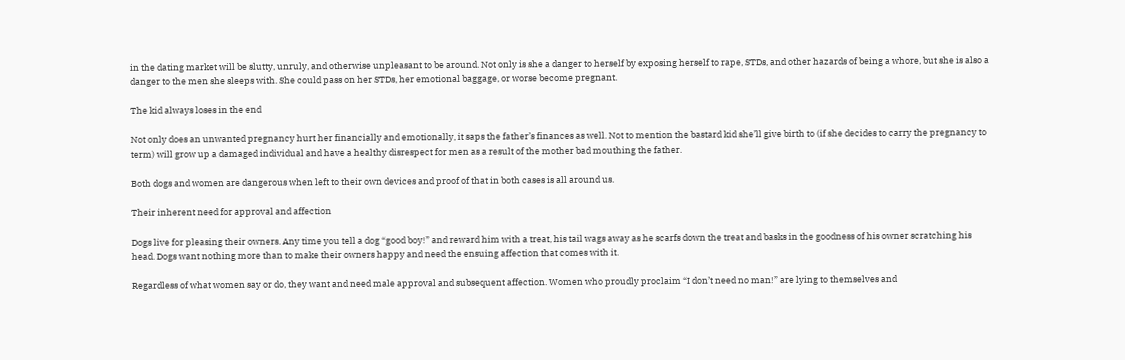in the dating market will be slutty, unruly, and otherwise unpleasant to be around. Not only is she a danger to herself by exposing herself to rape, STDs, and other hazards of being a whore, but she is also a danger to the men she sleeps with. She could pass on her STDs, her emotional baggage, or worse become pregnant.

The kid always loses in the end

Not only does an unwanted pregnancy hurt her financially and emotionally, it saps the father’s finances as well. Not to mention the bastard kid she’ll give birth to (if she decides to carry the pregnancy to term) will grow up a damaged individual and have a healthy disrespect for men as a result of the mother bad mouthing the father.

Both dogs and women are dangerous when left to their own devices and proof of that in both cases is all around us.

Their inherent need for approval and affection

Dogs live for pleasing their owners. Any time you tell a dog “good boy!” and reward him with a treat, his tail wags away as he scarfs down the treat and basks in the goodness of his owner scratching his head. Dogs want nothing more than to make their owners happy and need the ensuing affection that comes with it.

Regardless of what women say or do, they want and need male approval and subsequent affection. Women who proudly proclaim “I don’t need no man!” are lying to themselves and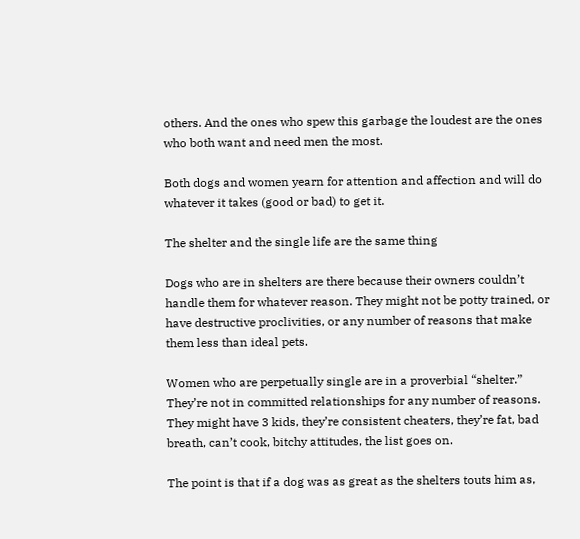others. And the ones who spew this garbage the loudest are the ones who both want and need men the most.

Both dogs and women yearn for attention and affection and will do whatever it takes (good or bad) to get it.

The shelter and the single life are the same thing

Dogs who are in shelters are there because their owners couldn’t handle them for whatever reason. They might not be potty trained, or have destructive proclivities, or any number of reasons that make them less than ideal pets.

Women who are perpetually single are in a proverbial “shelter.” They’re not in committed relationships for any number of reasons. They might have 3 kids, they’re consistent cheaters, they’re fat, bad breath, can’t cook, bitchy attitudes, the list goes on.

The point is that if a dog was as great as the shelters touts him as,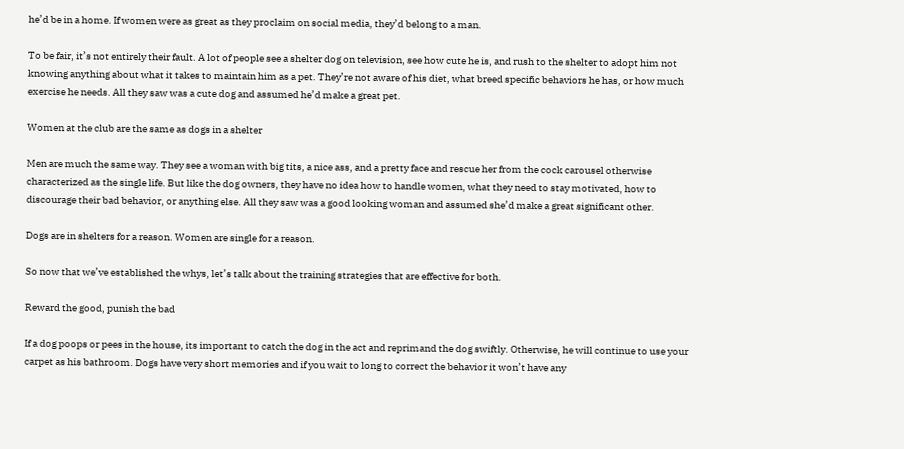he’d be in a home. If women were as great as they proclaim on social media, they’d belong to a man.

To be fair, it’s not entirely their fault. A lot of people see a shelter dog on television, see how cute he is, and rush to the shelter to adopt him not knowing anything about what it takes to maintain him as a pet. They’re not aware of his diet, what breed specific behaviors he has, or how much exercise he needs. All they saw was a cute dog and assumed he’d make a great pet.

Women at the club are the same as dogs in a shelter

Men are much the same way. They see a woman with big tits, a nice ass, and a pretty face and rescue her from the cock carousel otherwise characterized as the single life. But like the dog owners, they have no idea how to handle women, what they need to stay motivated, how to discourage their bad behavior, or anything else. All they saw was a good looking woman and assumed she’d make a great significant other.

Dogs are in shelters for a reason. Women are single for a reason.

So now that we’ve established the whys, let’s talk about the training strategies that are effective for both.

Reward the good, punish the bad

If a dog poops or pees in the house, its important to catch the dog in the act and reprimand the dog swiftly. Otherwise, he will continue to use your carpet as his bathroom. Dogs have very short memories and if you wait to long to correct the behavior it won’t have any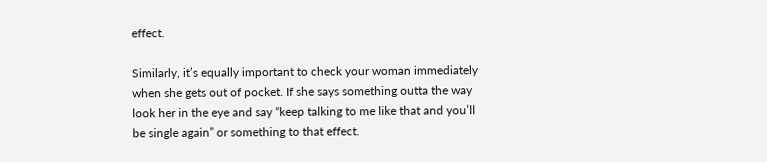effect.

Similarly, it’s equally important to check your woman immediately when she gets out of pocket. If she says something outta the way look her in the eye and say “keep talking to me like that and you’ll be single again” or something to that effect.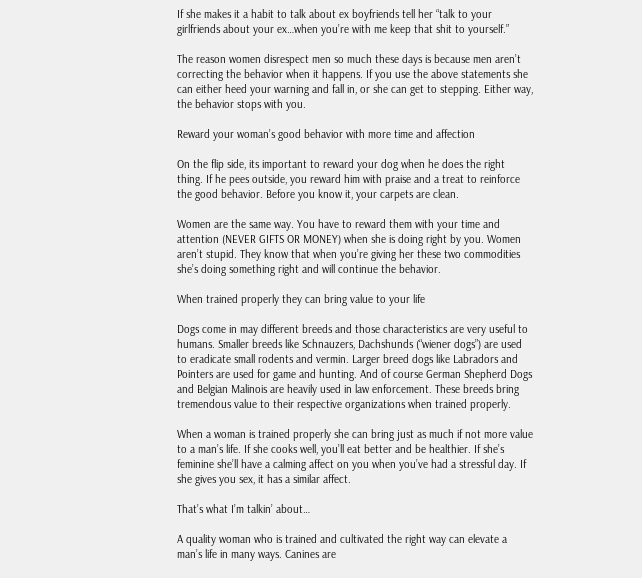If she makes it a habit to talk about ex boyfriends tell her “talk to your girlfriends about your ex…when you’re with me keep that shit to yourself.”

The reason women disrespect men so much these days is because men aren’t correcting the behavior when it happens. If you use the above statements she can either heed your warning and fall in, or she can get to stepping. Either way, the behavior stops with you.

Reward your woman’s good behavior with more time and affection

On the flip side, its important to reward your dog when he does the right thing. If he pees outside, you reward him with praise and a treat to reinforce the good behavior. Before you know it, your carpets are clean.

Women are the same way. You have to reward them with your time and attention (NEVER GIFTS OR MONEY) when she is doing right by you. Women aren’t stupid. They know that when you’re giving her these two commodities she’s doing something right and will continue the behavior.

When trained properly they can bring value to your life

Dogs come in may different breeds and those characteristics are very useful to humans. Smaller breeds like Schnauzers, Dachshunds (“wiener dogs”) are used to eradicate small rodents and vermin. Larger breed dogs like Labradors and Pointers are used for game and hunting. And of course German Shepherd Dogs and Belgian Malinois are heavily used in law enforcement. These breeds bring tremendous value to their respective organizations when trained properly.

When a woman is trained properly she can bring just as much if not more value to a man’s life. If she cooks well, you’ll eat better and be healthier. If she’s feminine she’ll have a calming affect on you when you’ve had a stressful day. If she gives you sex, it has a similar affect.

That’s what I’m talkin’ about…

A quality woman who is trained and cultivated the right way can elevate a man’s life in many ways. Canines are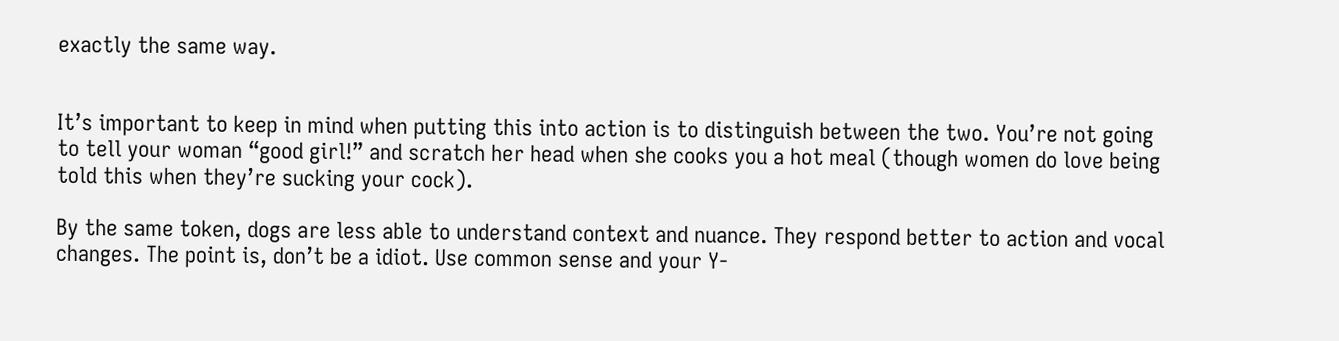exactly the same way.


It’s important to keep in mind when putting this into action is to distinguish between the two. You’re not going to tell your woman “good girl!” and scratch her head when she cooks you a hot meal (though women do love being told this when they’re sucking your cock).

By the same token, dogs are less able to understand context and nuance. They respond better to action and vocal changes. The point is, don’t be a idiot. Use common sense and your Y-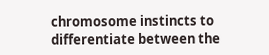chromosome instincts to differentiate between the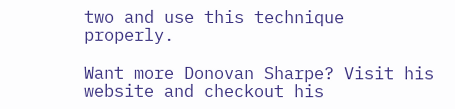two and use this technique properly.

Want more Donovan Sharpe? Visit his website and checkout his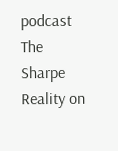podcast The Sharpe Reality on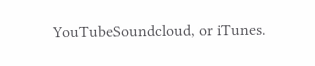YouTubeSoundcloud, or iTunes.